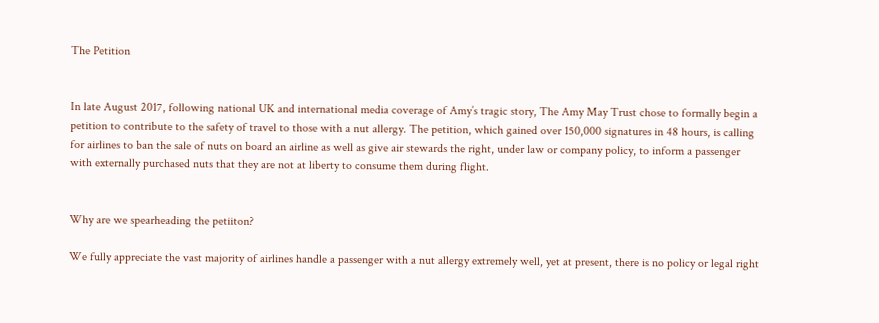The Petition


In late August 2017, following national UK and international media coverage of Amy’s tragic story, The Amy May Trust chose to formally begin a petition to contribute to the safety of travel to those with a nut allergy. The petition, which gained over 150,000 signatures in 48 hours, is calling for airlines to ban the sale of nuts on board an airline as well as give air stewards the right, under law or company policy, to inform a passenger with externally purchased nuts that they are not at liberty to consume them during flight.


Why are we spearheading the petiiton?

We fully appreciate the vast majority of airlines handle a passenger with a nut allergy extremely well, yet at present, there is no policy or legal right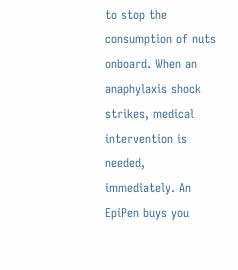to stop the consumption of nuts onboard. When an anaphylaxis shock strikes, medical intervention is needed, immediately. An EpiPen buys you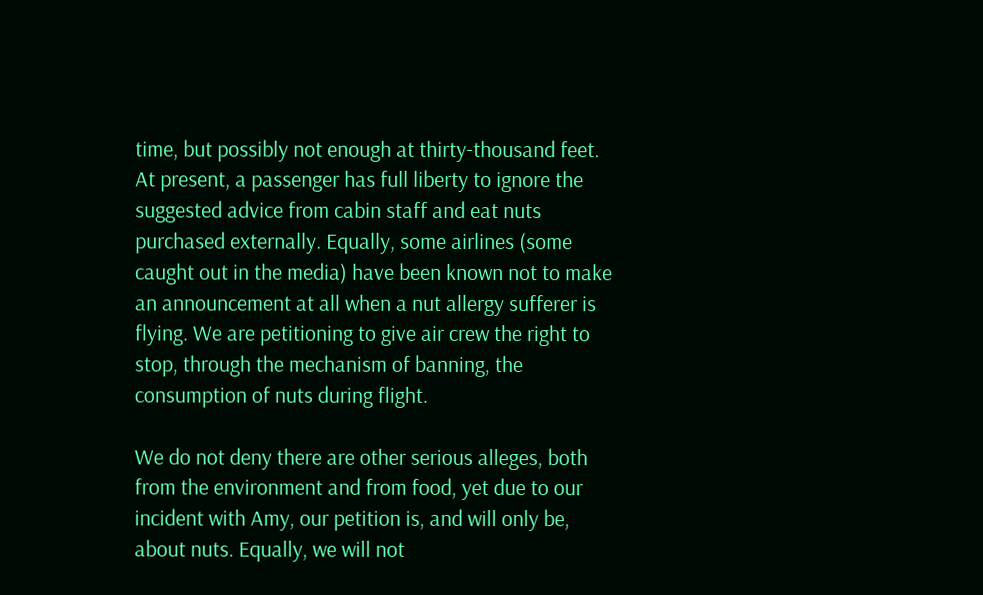time, but possibly not enough at thirty-thousand feet. At present, a passenger has full liberty to ignore the suggested advice from cabin staff and eat nuts purchased externally. Equally, some airlines (some caught out in the media) have been known not to make an announcement at all when a nut allergy sufferer is flying. We are petitioning to give air crew the right to stop, through the mechanism of banning, the consumption of nuts during flight.

We do not deny there are other serious alleges, both from the environment and from food, yet due to our incident with Amy, our petition is, and will only be, about nuts. Equally, we will not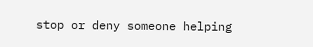stop or deny someone helping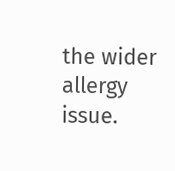the wider allergy issue.